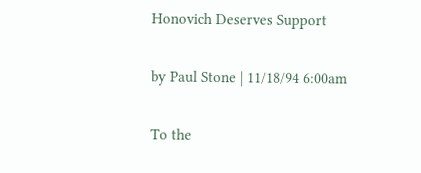Honovich Deserves Support

by Paul Stone | 11/18/94 6:00am

To the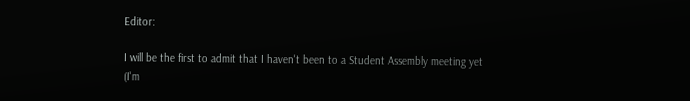Editor:

I will be the first to admit that I haven't been to a Student Assembly meeting yet (I'm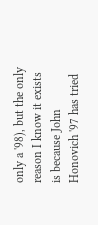only a '98), but the only reason I know it exists is because John Honovich '97 has tried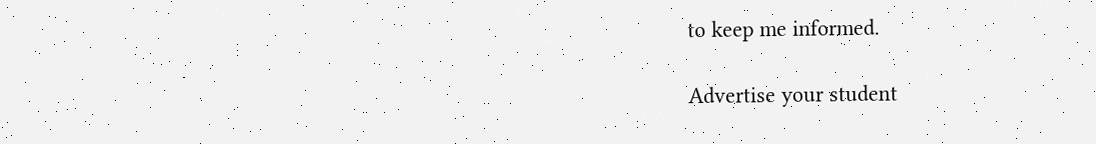to keep me informed.

Advertise your student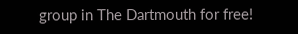group in The Dartmouth for free!